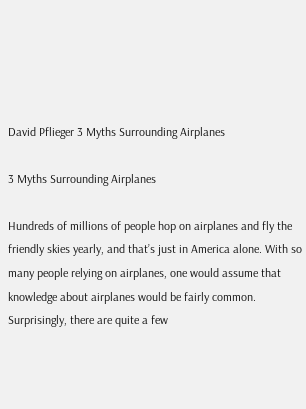David Pflieger 3 Myths Surrounding Airplanes

3 Myths Surrounding Airplanes

Hundreds of millions of people hop on airplanes and fly the friendly skies yearly, and that’s just in America alone. With so many people relying on airplanes, one would assume that knowledge about airplanes would be fairly common. Surprisingly, there are quite a few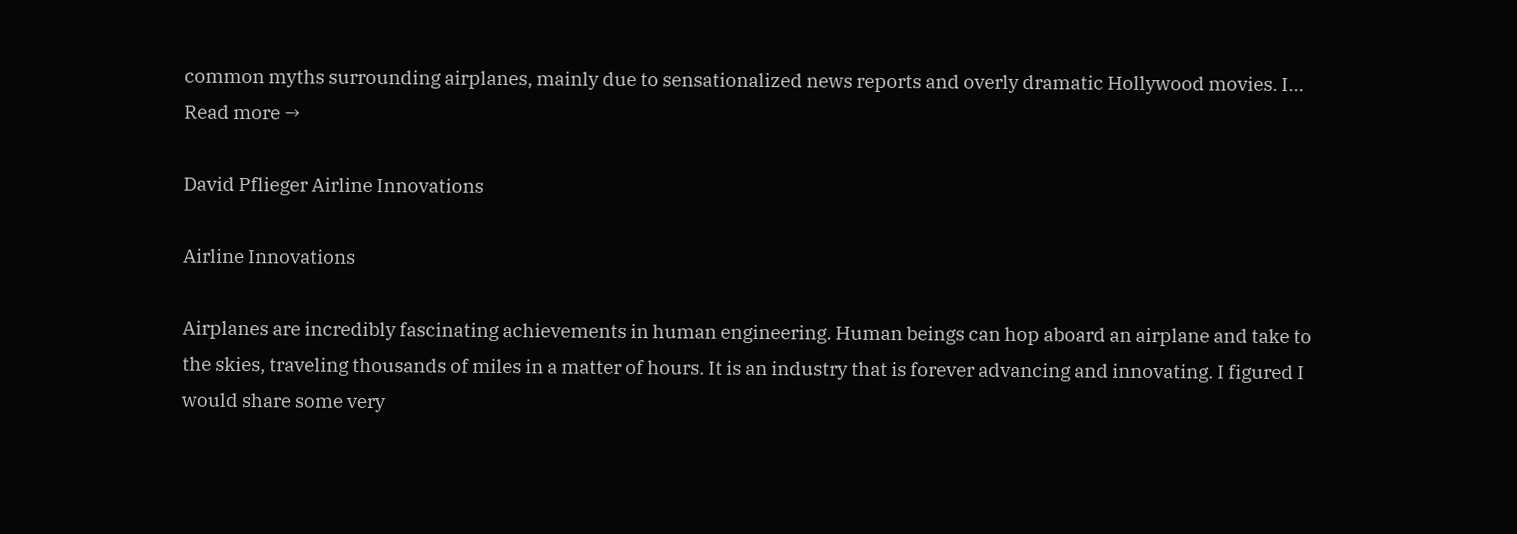common myths surrounding airplanes, mainly due to sensationalized news reports and overly dramatic Hollywood movies. I… Read more →

David Pflieger Airline Innovations

Airline Innovations

Airplanes are incredibly fascinating achievements in human engineering. Human beings can hop aboard an airplane and take to the skies, traveling thousands of miles in a matter of hours. It is an industry that is forever advancing and innovating. I figured I would share some very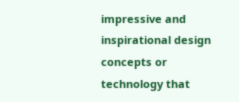impressive and inspirational design concepts or technology that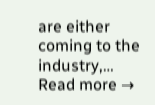are either coming to the industry,… Read more →